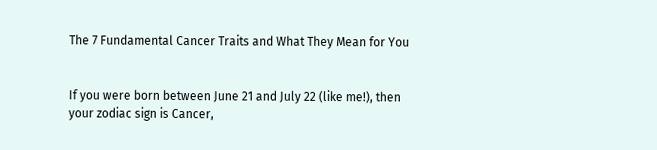The 7 Fundamental Cancer Traits and What They Mean for You


If you were born between June 21 and July 22 (like me!), then your zodiac sign is Cancer,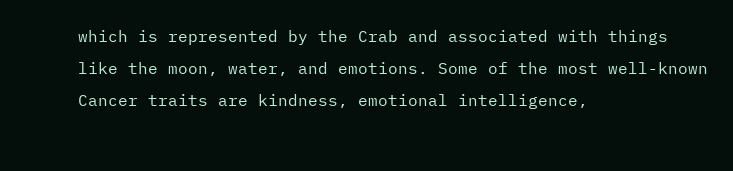which is represented by the Crab and associated with things like the moon, water, and emotions. Some of the most well-known Cancer traits are kindness, emotional intelligence,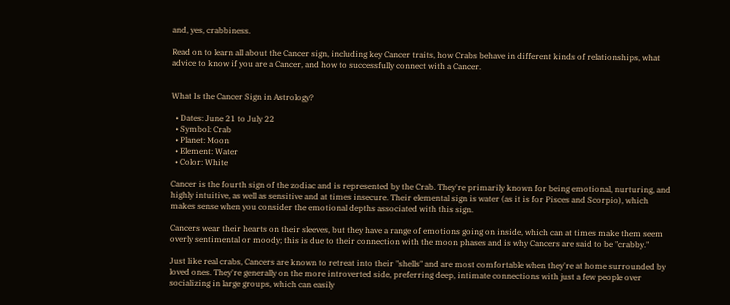and, yes, crabbiness.

Read on to learn all about the Cancer sign, including key Cancer traits, how Crabs behave in different kinds of relationships, what advice to know if you are a Cancer, and how to successfully connect with a Cancer.


What Is the Cancer Sign in Astrology?

  • Dates: June 21 to July 22
  • Symbol: Crab
  • Planet: Moon
  • Element: Water
  • Color: White

Cancer is the fourth sign of the zodiac and is represented by the Crab. They're primarily known for being emotional, nurturing, and highly intuitive, as well as sensitive and at times insecure. Their elemental sign is water (as it is for Pisces and Scorpio), which makes sense when you consider the emotional depths associated with this sign.

Cancers wear their hearts on their sleeves, but they have a range of emotions going on inside, which can at times make them seem overly sentimental or moody; this is due to their connection with the moon phases and is why Cancers are said to be "crabby."

Just like real crabs, Cancers are known to retreat into their "shells" and are most comfortable when they're at home surrounded by loved ones. They're generally on the more introverted side, preferring deep, intimate connections with just a few people over socializing in large groups, which can easily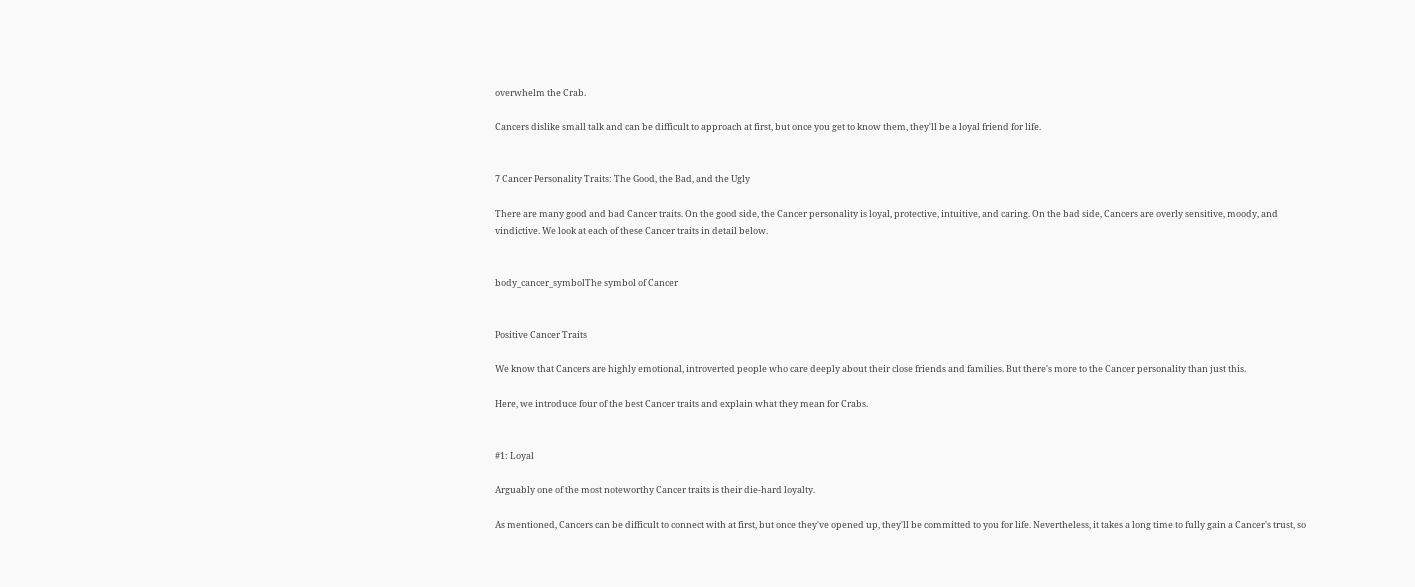overwhelm the Crab.

Cancers dislike small talk and can be difficult to approach at first, but once you get to know them, they'll be a loyal friend for life.


7 Cancer Personality Traits: The Good, the Bad, and the Ugly

There are many good and bad Cancer traits. On the good side, the Cancer personality is loyal, protective, intuitive, and caring. On the bad side, Cancers are overly sensitive, moody, and vindictive. We look at each of these Cancer traits in detail below.


body_cancer_symbolThe symbol of Cancer


Positive Cancer Traits

We know that Cancers are highly emotional, introverted people who care deeply about their close friends and families. But there's more to the Cancer personality than just this.

Here, we introduce four of the best Cancer traits and explain what they mean for Crabs.


#1: Loyal

Arguably one of the most noteworthy Cancer traits is their die-hard loyalty.

As mentioned, Cancers can be difficult to connect with at first, but once they've opened up, they'll be committed to you for life. Nevertheless, it takes a long time to fully gain a Cancer's trust, so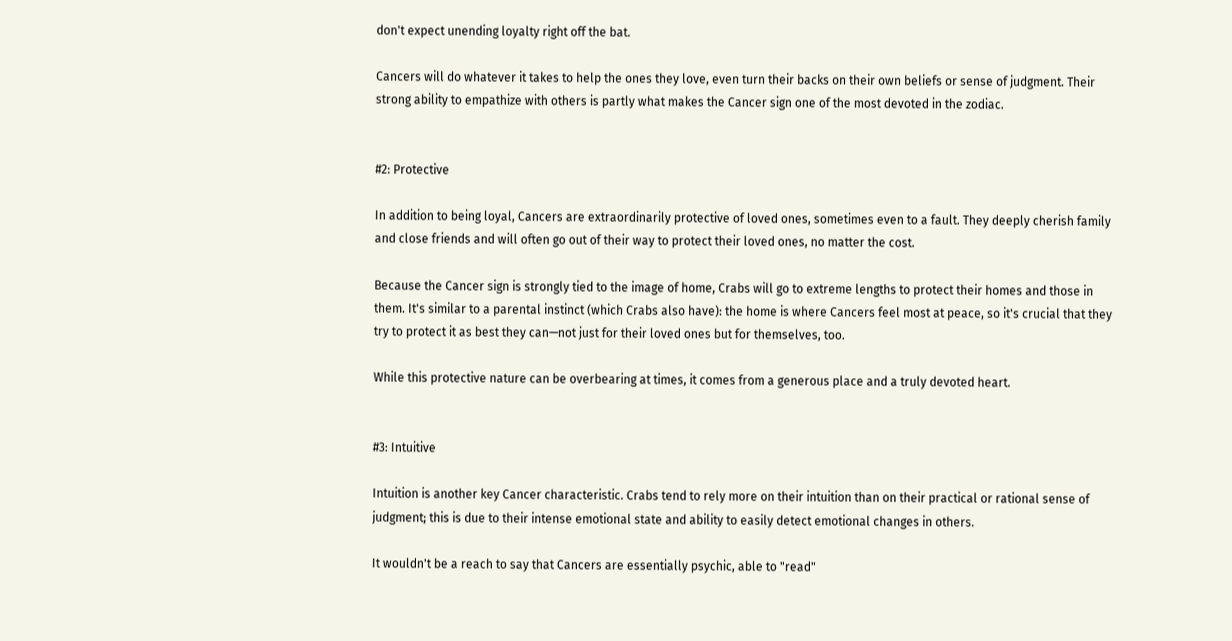don't expect unending loyalty right off the bat.

Cancers will do whatever it takes to help the ones they love, even turn their backs on their own beliefs or sense of judgment. Their strong ability to empathize with others is partly what makes the Cancer sign one of the most devoted in the zodiac.


#2: Protective

In addition to being loyal, Cancers are extraordinarily protective of loved ones, sometimes even to a fault. They deeply cherish family and close friends and will often go out of their way to protect their loved ones, no matter the cost.

Because the Cancer sign is strongly tied to the image of home, Crabs will go to extreme lengths to protect their homes and those in them. It's similar to a parental instinct (which Crabs also have): the home is where Cancers feel most at peace, so it's crucial that they try to protect it as best they can—not just for their loved ones but for themselves, too.

While this protective nature can be overbearing at times, it comes from a generous place and a truly devoted heart.


#3: Intuitive

Intuition is another key Cancer characteristic. Crabs tend to rely more on their intuition than on their practical or rational sense of judgment; this is due to their intense emotional state and ability to easily detect emotional changes in others.

It wouldn't be a reach to say that Cancers are essentially psychic, able to "read"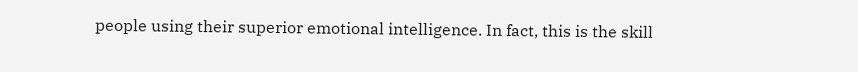people using their superior emotional intelligence. In fact, this is the skill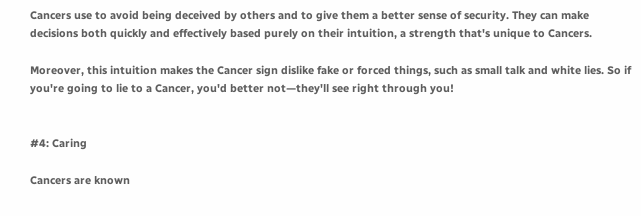Cancers use to avoid being deceived by others and to give them a better sense of security. They can make decisions both quickly and effectively based purely on their intuition, a strength that's unique to Cancers.

Moreover, this intuition makes the Cancer sign dislike fake or forced things, such as small talk and white lies. So if you're going to lie to a Cancer, you'd better not—they'll see right through you!


#4: Caring

Cancers are known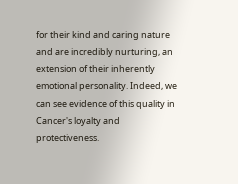for their kind and caring nature and are incredibly nurturing, an extension of their inherently emotional personality. Indeed, we can see evidence of this quality in Cancer's loyalty and protectiveness.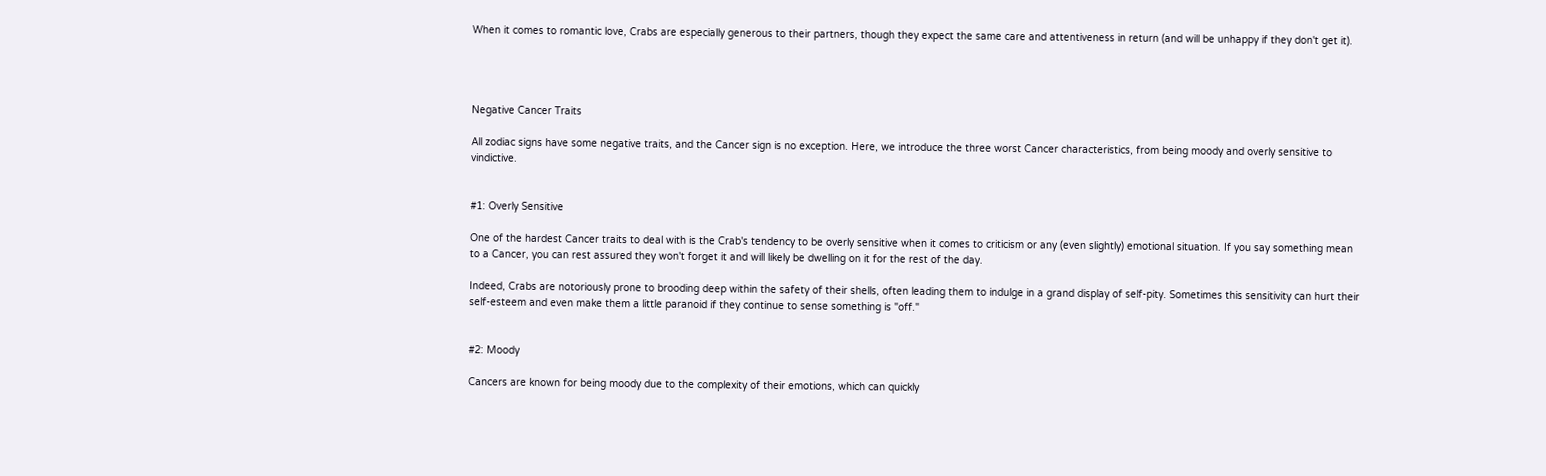When it comes to romantic love, Crabs are especially generous to their partners, though they expect the same care and attentiveness in return (and will be unhappy if they don't get it).




Negative Cancer Traits

All zodiac signs have some negative traits, and the Cancer sign is no exception. Here, we introduce the three worst Cancer characteristics, from being moody and overly sensitive to vindictive.


#1: Overly Sensitive

One of the hardest Cancer traits to deal with is the Crab's tendency to be overly sensitive when it comes to criticism or any (even slightly) emotional situation. If you say something mean to a Cancer, you can rest assured they won't forget it and will likely be dwelling on it for the rest of the day.

Indeed, Crabs are notoriously prone to brooding deep within the safety of their shells, often leading them to indulge in a grand display of self-pity. Sometimes this sensitivity can hurt their self-esteem and even make them a little paranoid if they continue to sense something is "off."


#2: Moody

Cancers are known for being moody due to the complexity of their emotions, which can quickly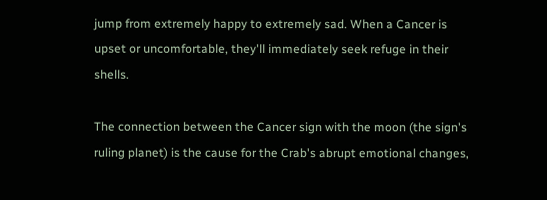jump from extremely happy to extremely sad. When a Cancer is upset or uncomfortable, they'll immediately seek refuge in their shells.

The connection between the Cancer sign with the moon (the sign's ruling planet) is the cause for the Crab's abrupt emotional changes,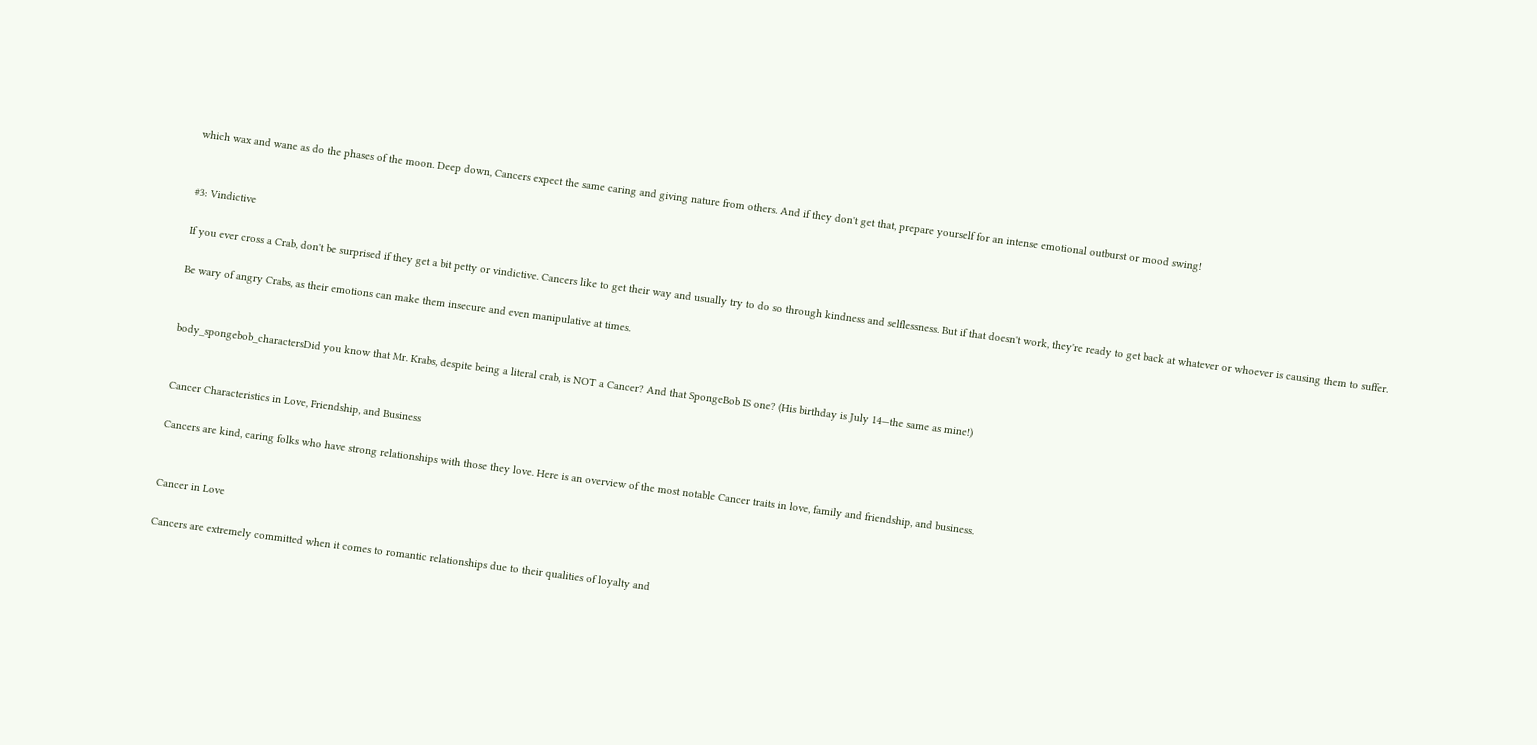which wax and wane as do the phases of the moon. Deep down, Cancers expect the same caring and giving nature from others. And if they don't get that, prepare yourself for an intense emotional outburst or mood swing!


#3: Vindictive

If you ever cross a Crab, don't be surprised if they get a bit petty or vindictive. Cancers like to get their way and usually try to do so through kindness and selflessness. But if that doesn't work, they're ready to get back at whatever or whoever is causing them to suffer.

Be wary of angry Crabs, as their emotions can make them insecure and even manipulative at times.


body_spongebob_charactersDid you know that Mr. Krabs, despite being a literal crab, is NOT a Cancer? And that SpongeBob IS one? (His birthday is July 14—the same as mine!)


Cancer Characteristics in Love, Friendship, and Business

Cancers are kind, caring folks who have strong relationships with those they love. Here is an overview of the most notable Cancer traits in love, family and friendship, and business.


Cancer in Love

Cancers are extremely committed when it comes to romantic relationships due to their qualities of loyalty and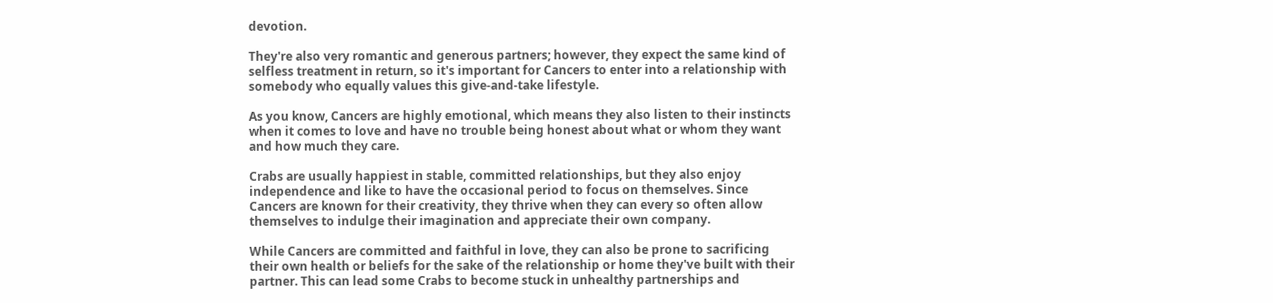devotion.

They're also very romantic and generous partners; however, they expect the same kind of selfless treatment in return, so it's important for Cancers to enter into a relationship with somebody who equally values this give-and-take lifestyle.

As you know, Cancers are highly emotional, which means they also listen to their instincts when it comes to love and have no trouble being honest about what or whom they want and how much they care.

Crabs are usually happiest in stable, committed relationships, but they also enjoy independence and like to have the occasional period to focus on themselves. Since Cancers are known for their creativity, they thrive when they can every so often allow themselves to indulge their imagination and appreciate their own company.

While Cancers are committed and faithful in love, they can also be prone to sacrificing their own health or beliefs for the sake of the relationship or home they've built with their partner. This can lead some Crabs to become stuck in unhealthy partnerships and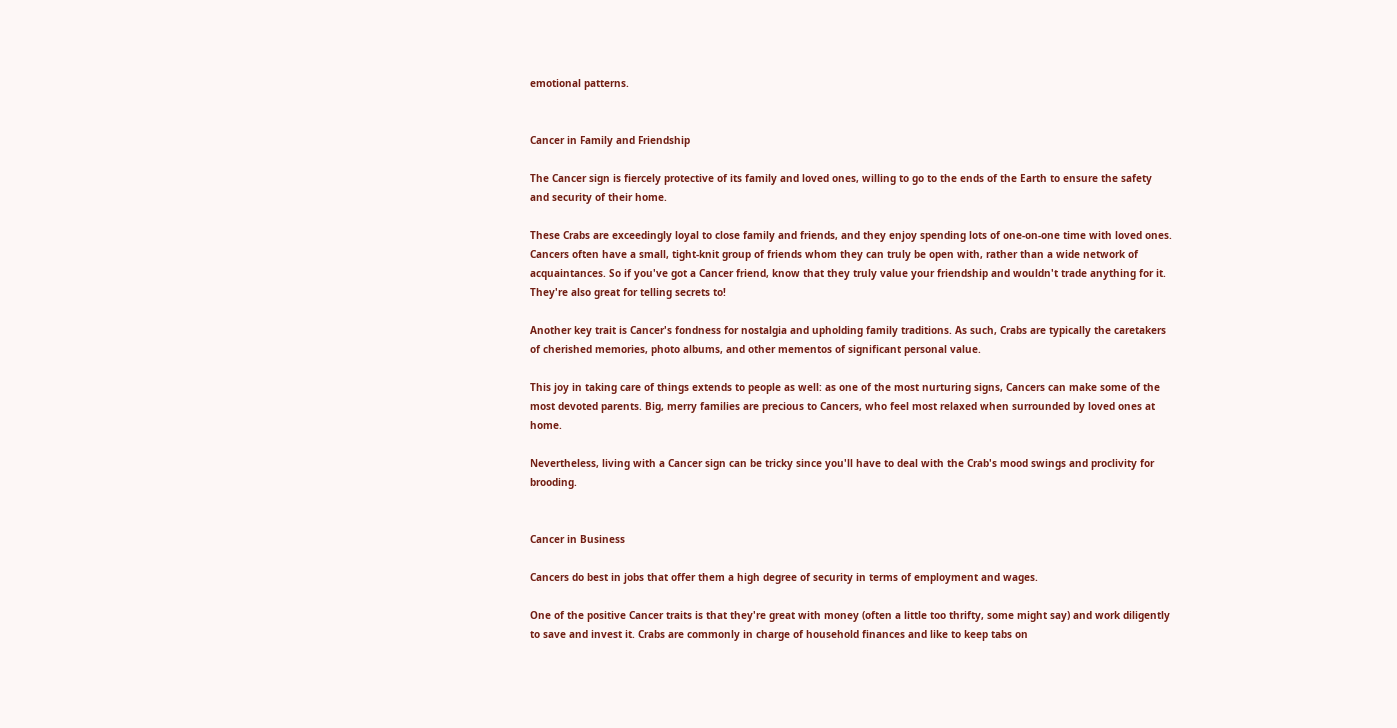emotional patterns.


Cancer in Family and Friendship

The Cancer sign is fiercely protective of its family and loved ones, willing to go to the ends of the Earth to ensure the safety and security of their home.

These Crabs are exceedingly loyal to close family and friends, and they enjoy spending lots of one-on-one time with loved ones. Cancers often have a small, tight-knit group of friends whom they can truly be open with, rather than a wide network of acquaintances. So if you've got a Cancer friend, know that they truly value your friendship and wouldn't trade anything for it. They're also great for telling secrets to!

Another key trait is Cancer's fondness for nostalgia and upholding family traditions. As such, Crabs are typically the caretakers of cherished memories, photo albums, and other mementos of significant personal value.

This joy in taking care of things extends to people as well: as one of the most nurturing signs, Cancers can make some of the most devoted parents. Big, merry families are precious to Cancers, who feel most relaxed when surrounded by loved ones at home.

Nevertheless, living with a Cancer sign can be tricky since you'll have to deal with the Crab's mood swings and proclivity for brooding.


Cancer in Business

Cancers do best in jobs that offer them a high degree of security in terms of employment and wages.

One of the positive Cancer traits is that they're great with money (often a little too thrifty, some might say) and work diligently to save and invest it. Crabs are commonly in charge of household finances and like to keep tabs on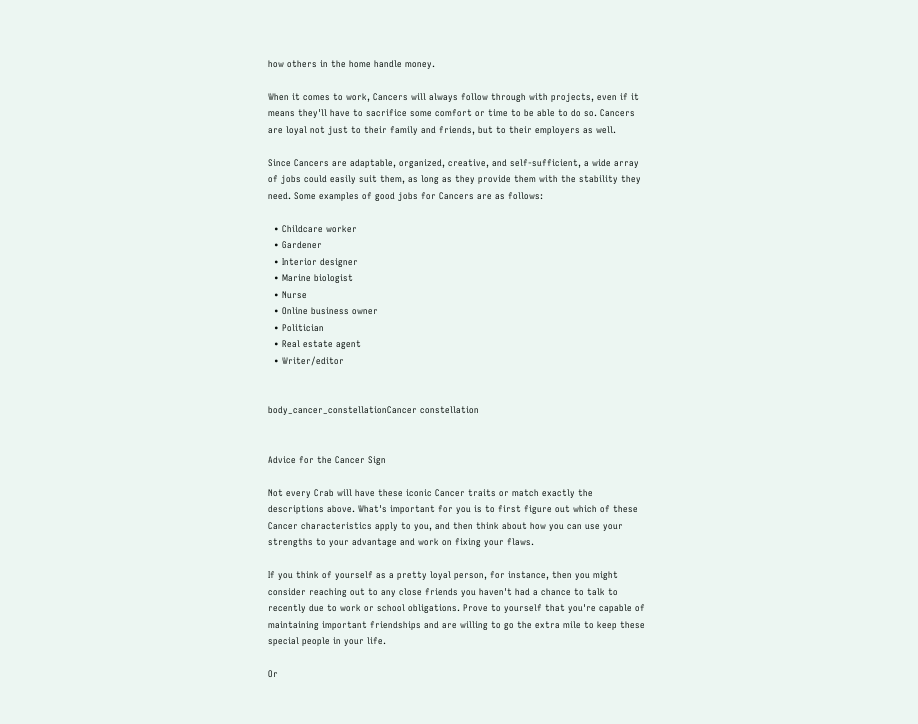how others in the home handle money.

When it comes to work, Cancers will always follow through with projects, even if it means they'll have to sacrifice some comfort or time to be able to do so. Cancers are loyal not just to their family and friends, but to their employers as well.

Since Cancers are adaptable, organized, creative, and self-sufficient, a wide array of jobs could easily suit them, as long as they provide them with the stability they need. Some examples of good jobs for Cancers are as follows:

  • Childcare worker
  • Gardener
  • Interior designer
  • Marine biologist
  • Nurse
  • Online business owner
  • Politician
  • Real estate agent
  • Writer/editor


body_cancer_constellationCancer constellation


Advice for the Cancer Sign

Not every Crab will have these iconic Cancer traits or match exactly the descriptions above. What's important for you is to first figure out which of these Cancer characteristics apply to you, and then think about how you can use your strengths to your advantage and work on fixing your flaws.

If you think of yourself as a pretty loyal person, for instance, then you might consider reaching out to any close friends you haven't had a chance to talk to recently due to work or school obligations. Prove to yourself that you're capable of maintaining important friendships and are willing to go the extra mile to keep these special people in your life.

Or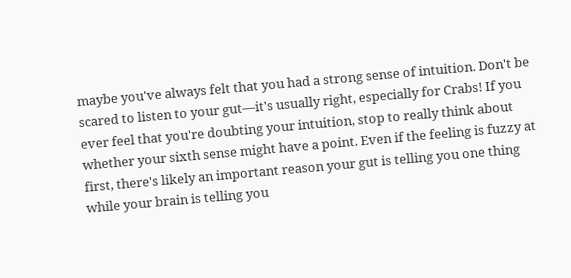maybe you've always felt that you had a strong sense of intuition. Don't be scared to listen to your gut—it's usually right, especially for Crabs! If you ever feel that you're doubting your intuition, stop to really think about whether your sixth sense might have a point. Even if the feeling is fuzzy at first, there's likely an important reason your gut is telling you one thing while your brain is telling you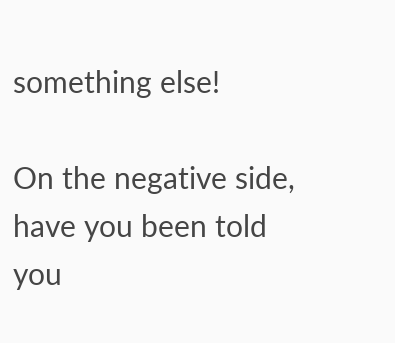something else!

On the negative side, have you been told you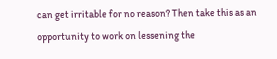can get irritable for no reason? Then take this as an opportunity to work on lessening the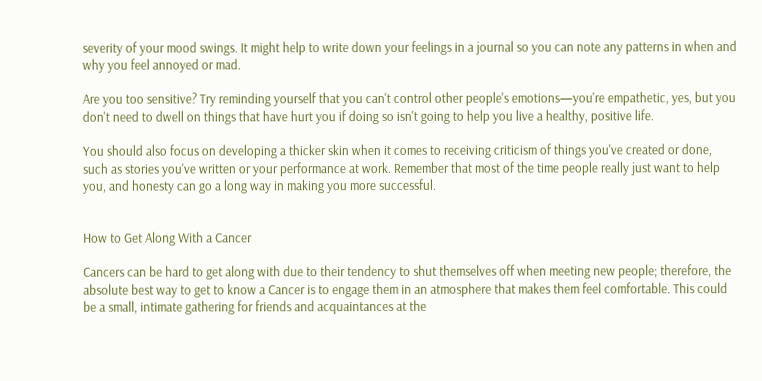severity of your mood swings. It might help to write down your feelings in a journal so you can note any patterns in when and why you feel annoyed or mad.

Are you too sensitive? Try reminding yourself that you can't control other people's emotions—you're empathetic, yes, but you don't need to dwell on things that have hurt you if doing so isn't going to help you live a healthy, positive life.

You should also focus on developing a thicker skin when it comes to receiving criticism of things you've created or done, such as stories you've written or your performance at work. Remember that most of the time people really just want to help you, and honesty can go a long way in making you more successful.


How to Get Along With a Cancer

Cancers can be hard to get along with due to their tendency to shut themselves off when meeting new people; therefore, the absolute best way to get to know a Cancer is to engage them in an atmosphere that makes them feel comfortable. This could be a small, intimate gathering for friends and acquaintances at the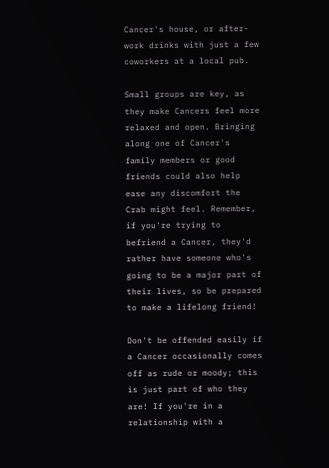Cancer's house, or after-work drinks with just a few coworkers at a local pub.

Small groups are key, as they make Cancers feel more relaxed and open. Bringing along one of Cancer's family members or good friends could also help ease any discomfort the Crab might feel. Remember, if you're trying to befriend a Cancer, they'd rather have someone who's going to be a major part of their lives, so be prepared to make a lifelong friend!

Don't be offended easily if a Cancer occasionally comes off as rude or moody; this is just part of who they are! If you're in a relationship with a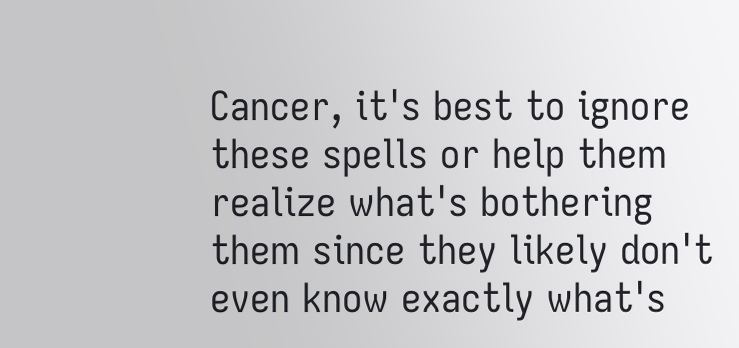Cancer, it's best to ignore these spells or help them realize what's bothering them since they likely don't even know exactly what's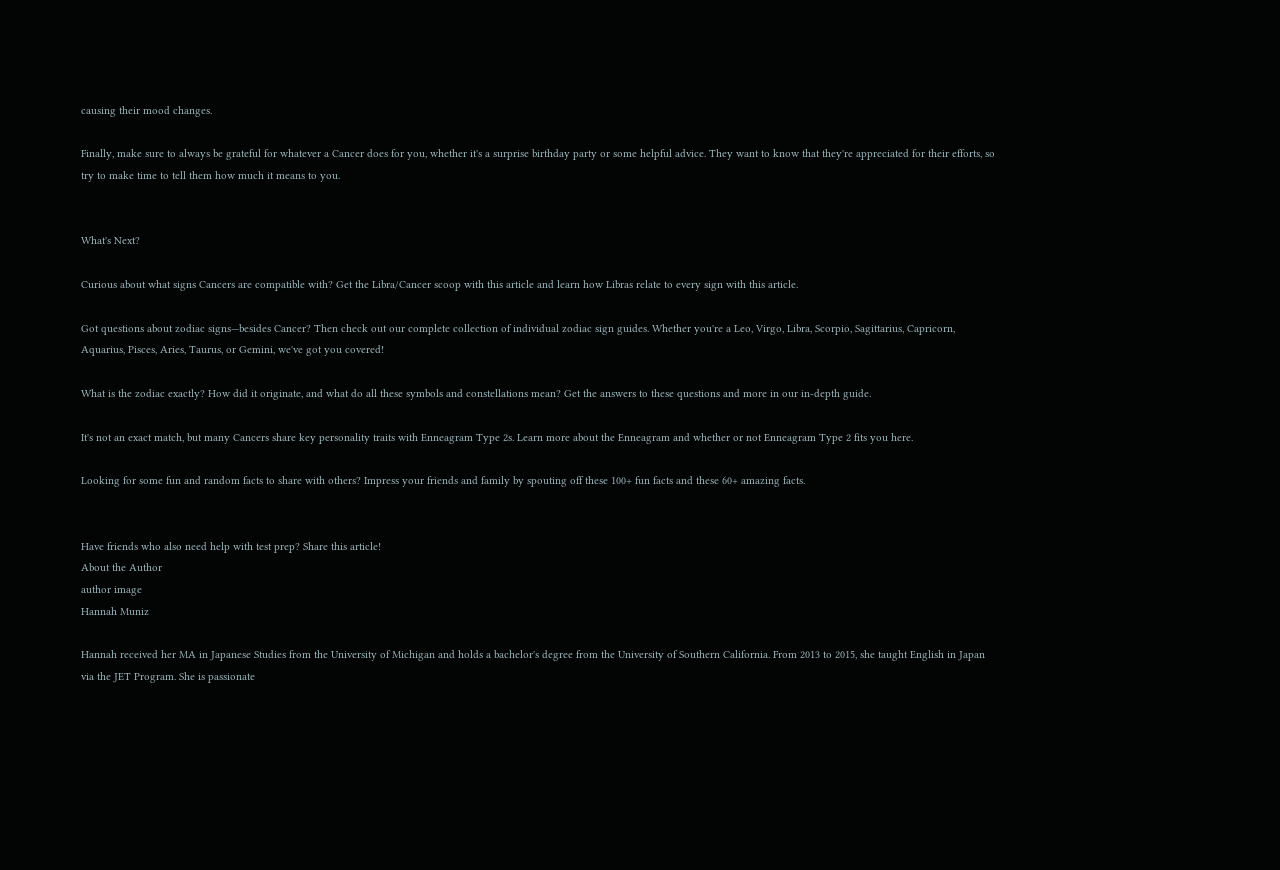causing their mood changes.

Finally, make sure to always be grateful for whatever a Cancer does for you, whether it's a surprise birthday party or some helpful advice. They want to know that they're appreciated for their efforts, so try to make time to tell them how much it means to you.


What's Next?

Curious about what signs Cancers are compatible with? Get the Libra/Cancer scoop with this article and learn how Libras relate to every sign with this article.

Got questions about zodiac signs—besides Cancer? Then check out our complete collection of individual zodiac sign guides. Whether you're a Leo, Virgo, Libra, Scorpio, Sagittarius, Capricorn, Aquarius, Pisces, Aries, Taurus, or Gemini, we've got you covered!

What is the zodiac exactly? How did it originate, and what do all these symbols and constellations mean? Get the answers to these questions and more in our in-depth guide.

It's not an exact match, but many Cancers share key personality traits with Enneagram Type 2s. Learn more about the Enneagram and whether or not Enneagram Type 2 fits you here.

Looking for some fun and random facts to share with others? Impress your friends and family by spouting off these 100+ fun facts and these 60+ amazing facts.


Have friends who also need help with test prep? Share this article!
About the Author
author image
Hannah Muniz

Hannah received her MA in Japanese Studies from the University of Michigan and holds a bachelor's degree from the University of Southern California. From 2013 to 2015, she taught English in Japan via the JET Program. She is passionate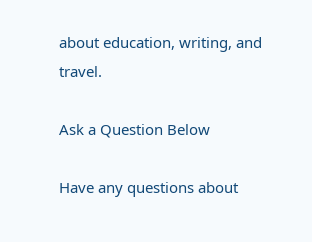about education, writing, and travel.

Ask a Question Below

Have any questions about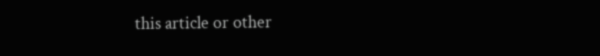this article or other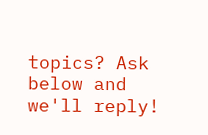topics? Ask below and we'll reply!